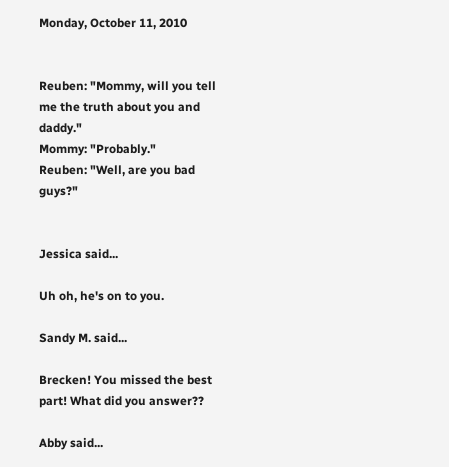Monday, October 11, 2010


Reuben: "Mommy, will you tell me the truth about you and daddy."
Mommy: "Probably."
Reuben: "Well, are you bad guys?"


Jessica said...

Uh oh, he's on to you.

Sandy M. said...

Brecken! You missed the best part! What did you answer??

Abby said...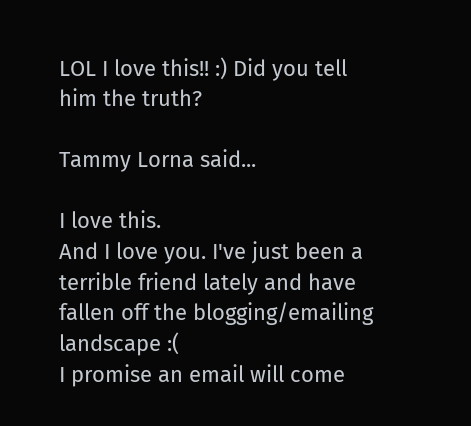LOL I love this!! :) Did you tell him the truth?

Tammy Lorna said...

I love this.
And I love you. I've just been a terrible friend lately and have fallen off the blogging/emailing landscape :(
I promise an email will come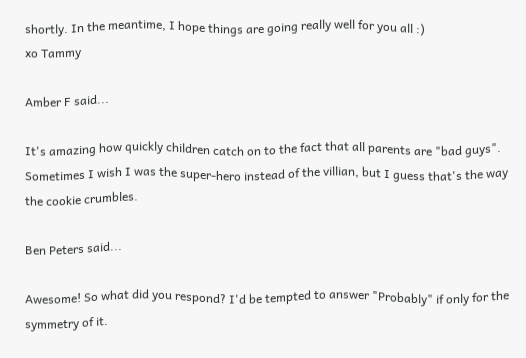shortly. In the meantime, I hope things are going really well for you all :)
xo Tammy

Amber F said...

It's amazing how quickly children catch on to the fact that all parents are "bad guys". Sometimes I wish I was the super-hero instead of the villian, but I guess that's the way the cookie crumbles.

Ben Peters said...

Awesome! So what did you respond? I'd be tempted to answer "Probably" if only for the symmetry of it.